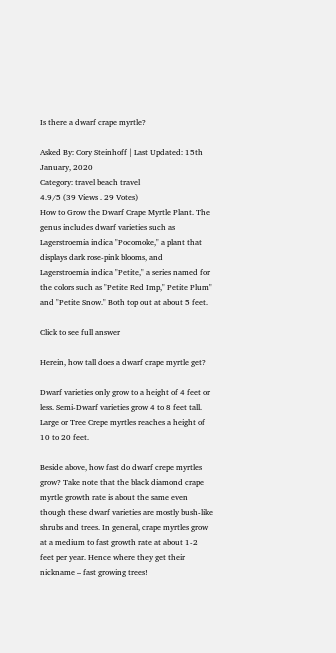Is there a dwarf crape myrtle?

Asked By: Cory Steinhoff | Last Updated: 15th January, 2020
Category: travel beach travel
4.9/5 (39 Views . 29 Votes)
How to Grow the Dwarf Crape Myrtle Plant. The genus includes dwarf varieties such as Lagerstroemia indica "Pocomoke," a plant that displays dark rose-pink blooms, and Lagerstroemia indica "Petite," a series named for the colors such as "Petite Red Imp," Petite Plum" and "Petite Snow." Both top out at about 5 feet.

Click to see full answer

Herein, how tall does a dwarf crape myrtle get?

Dwarf varieties only grow to a height of 4 feet or less. Semi-Dwarf varieties grow 4 to 8 feet tall. Large or Tree Crepe myrtles reaches a height of 10 to 20 feet.

Beside above, how fast do dwarf crepe myrtles grow? Take note that the black diamond crape myrtle growth rate is about the same even though these dwarf varieties are mostly bush-like shrubs and trees. In general, crape myrtles grow at a medium to fast growth rate at about 1-2 feet per year. Hence where they get their nickname – fast growing trees!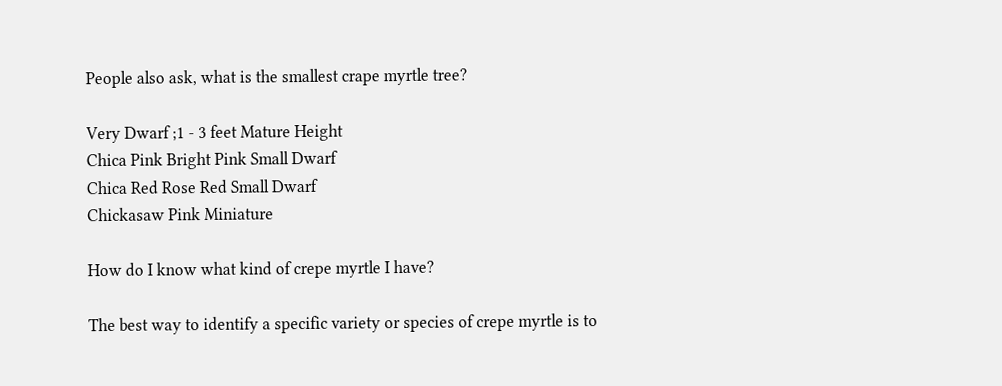People also ask, what is the smallest crape myrtle tree?

Very Dwarf ;1 - 3 feet Mature Height
Chica Pink Bright Pink Small Dwarf
Chica Red Rose Red Small Dwarf
Chickasaw Pink Miniature

How do I know what kind of crepe myrtle I have?

The best way to identify a specific variety or species of crepe myrtle is to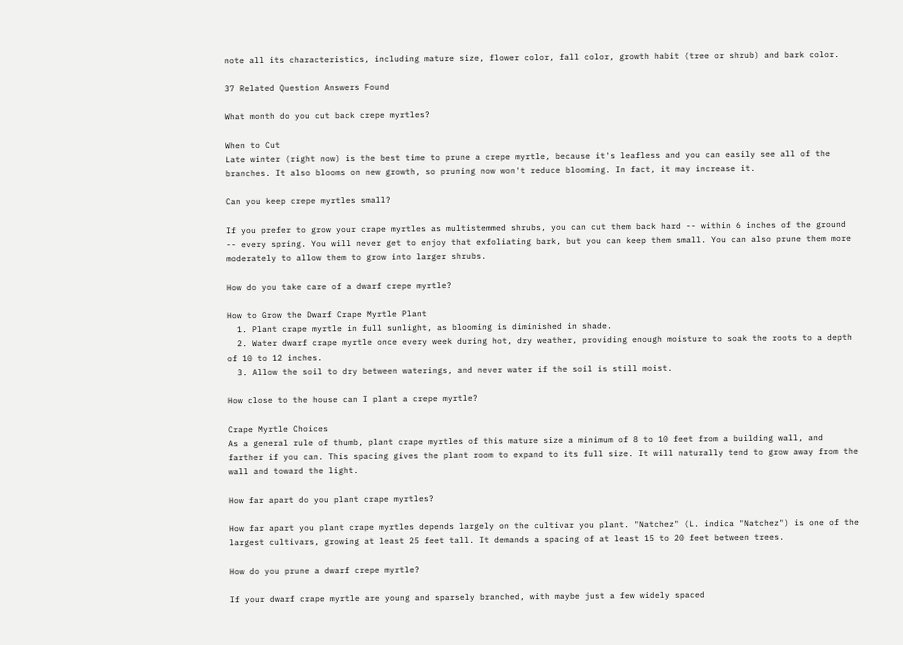note all its characteristics, including mature size, flower color, fall color, growth habit (tree or shrub) and bark color.

37 Related Question Answers Found

What month do you cut back crepe myrtles?

When to Cut
Late winter (right now) is the best time to prune a crepe myrtle, because it's leafless and you can easily see all of the branches. It also blooms on new growth, so pruning now won't reduce blooming. In fact, it may increase it.

Can you keep crepe myrtles small?

If you prefer to grow your crape myrtles as multistemmed shrubs, you can cut them back hard -- within 6 inches of the ground -- every spring. You will never get to enjoy that exfoliating bark, but you can keep them small. You can also prune them more moderately to allow them to grow into larger shrubs.

How do you take care of a dwarf crepe myrtle?

How to Grow the Dwarf Crape Myrtle Plant
  1. Plant crape myrtle in full sunlight, as blooming is diminished in shade.
  2. Water dwarf crape myrtle once every week during hot, dry weather, providing enough moisture to soak the roots to a depth of 10 to 12 inches.
  3. Allow the soil to dry between waterings, and never water if the soil is still moist.

How close to the house can I plant a crepe myrtle?

Crape Myrtle Choices
As a general rule of thumb, plant crape myrtles of this mature size a minimum of 8 to 10 feet from a building wall, and farther if you can. This spacing gives the plant room to expand to its full size. It will naturally tend to grow away from the wall and toward the light.

How far apart do you plant crape myrtles?

How far apart you plant crape myrtles depends largely on the cultivar you plant. "Natchez" (L. indica "Natchez") is one of the largest cultivars, growing at least 25 feet tall. It demands a spacing of at least 15 to 20 feet between trees.

How do you prune a dwarf crepe myrtle?

If your dwarf crape myrtle are young and sparsely branched, with maybe just a few widely spaced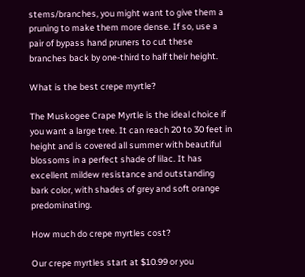stems/branches, you might want to give them a pruning to make them more dense. If so, use a pair of bypass hand pruners to cut these branches back by one-third to half their height.

What is the best crepe myrtle?

The Muskogee Crape Myrtle is the ideal choice if you want a large tree. It can reach 20 to 30 feet in height and is covered all summer with beautiful blossoms in a perfect shade of lilac. It has excellent mildew resistance and outstanding bark color, with shades of grey and soft orange predominating.

How much do crepe myrtles cost?

Our crepe myrtles start at $10.99 or you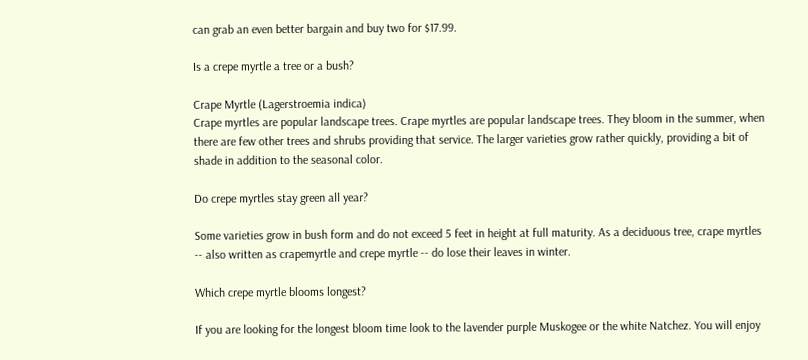can grab an even better bargain and buy two for $17.99.

Is a crepe myrtle a tree or a bush?

Crape Myrtle (Lagerstroemia indica)
Crape myrtles are popular landscape trees. Crape myrtles are popular landscape trees. They bloom in the summer, when there are few other trees and shrubs providing that service. The larger varieties grow rather quickly, providing a bit of shade in addition to the seasonal color.

Do crepe myrtles stay green all year?

Some varieties grow in bush form and do not exceed 5 feet in height at full maturity. As a deciduous tree, crape myrtles -- also written as crapemyrtle and crepe myrtle -- do lose their leaves in winter.

Which crepe myrtle blooms longest?

If you are looking for the longest bloom time look to the lavender purple Muskogee or the white Natchez. You will enjoy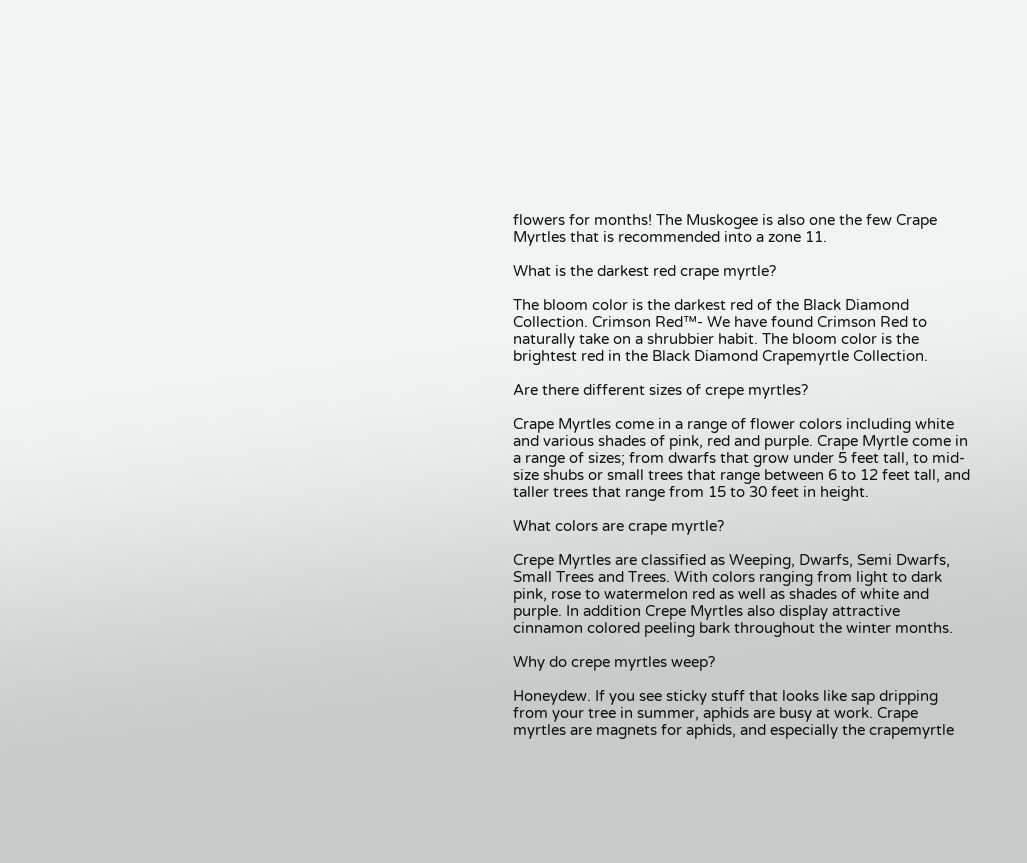flowers for months! The Muskogee is also one the few Crape Myrtles that is recommended into a zone 11.

What is the darkest red crape myrtle?

The bloom color is the darkest red of the Black Diamond Collection. Crimson Red™- We have found Crimson Red to naturally take on a shrubbier habit. The bloom color is the brightest red in the Black Diamond Crapemyrtle Collection.

Are there different sizes of crepe myrtles?

Crape Myrtles come in a range of flower colors including white and various shades of pink, red and purple. Crape Myrtle come in a range of sizes; from dwarfs that grow under 5 feet tall, to mid-size shubs or small trees that range between 6 to 12 feet tall, and taller trees that range from 15 to 30 feet in height.

What colors are crape myrtle?

Crepe Myrtles are classified as Weeping, Dwarfs, Semi Dwarfs, Small Trees and Trees. With colors ranging from light to dark pink, rose to watermelon red as well as shades of white and purple. In addition Crepe Myrtles also display attractive cinnamon colored peeling bark throughout the winter months.

Why do crepe myrtles weep?

Honeydew. If you see sticky stuff that looks like sap dripping from your tree in summer, aphids are busy at work. Crape myrtles are magnets for aphids, and especially the crapemyrtle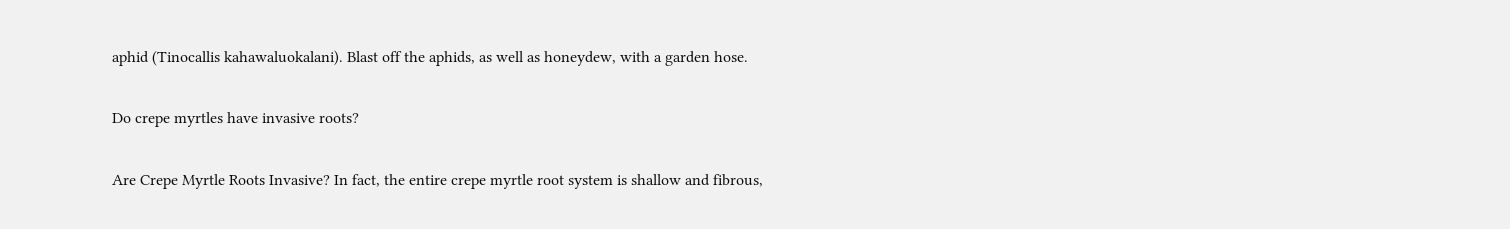aphid (Tinocallis kahawaluokalani). Blast off the aphids, as well as honeydew, with a garden hose.

Do crepe myrtles have invasive roots?

Are Crepe Myrtle Roots Invasive? In fact, the entire crepe myrtle root system is shallow and fibrous,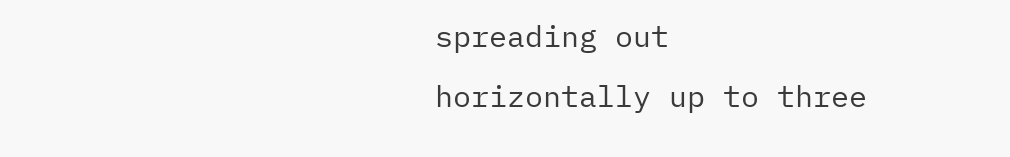spreading out horizontally up to three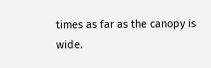times as far as the canopy is wide.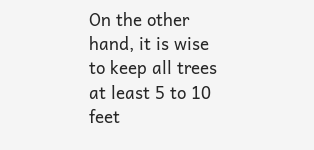On the other hand, it is wise to keep all trees at least 5 to 10 feet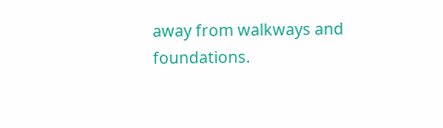away from walkways and foundations.